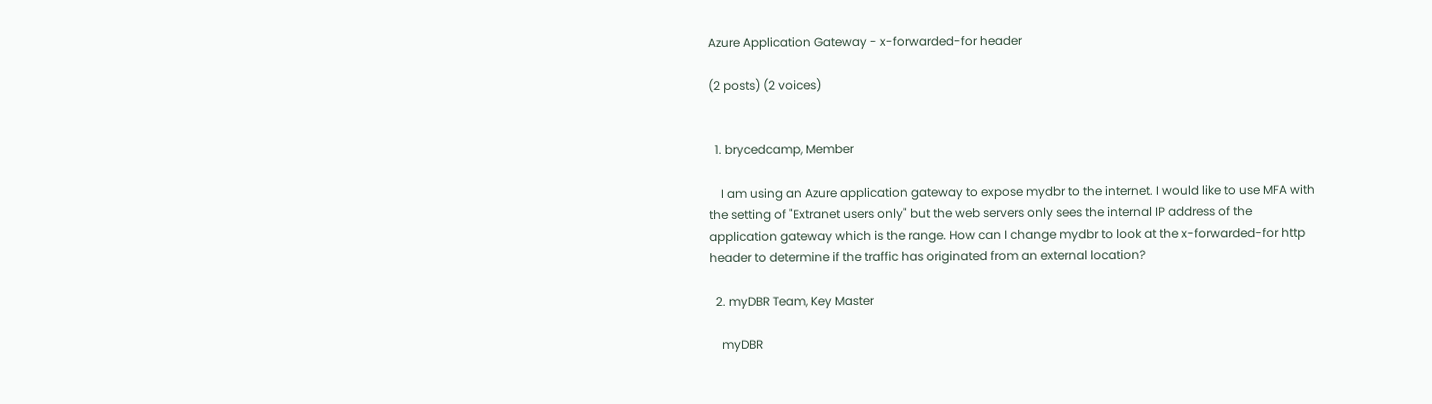Azure Application Gateway - x-forwarded-for header

(2 posts) (2 voices)


  1. brycedcamp, Member

    I am using an Azure application gateway to expose mydbr to the internet. I would like to use MFA with the setting of "Extranet users only" but the web servers only sees the internal IP address of the application gateway which is the range. How can I change mydbr to look at the x-forwarded-for http header to determine if the traffic has originated from an external location?

  2. myDBR Team, Key Master

    myDBR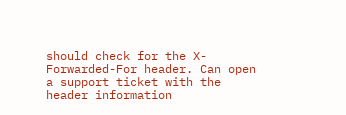should check for the X-Forwarded-For header. Can open a support ticket with the header information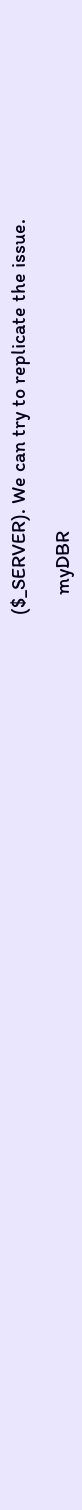($_SERVER). We can try to replicate the issue.

    myDBR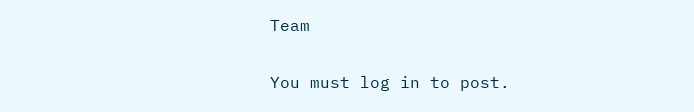Team


You must log in to post.